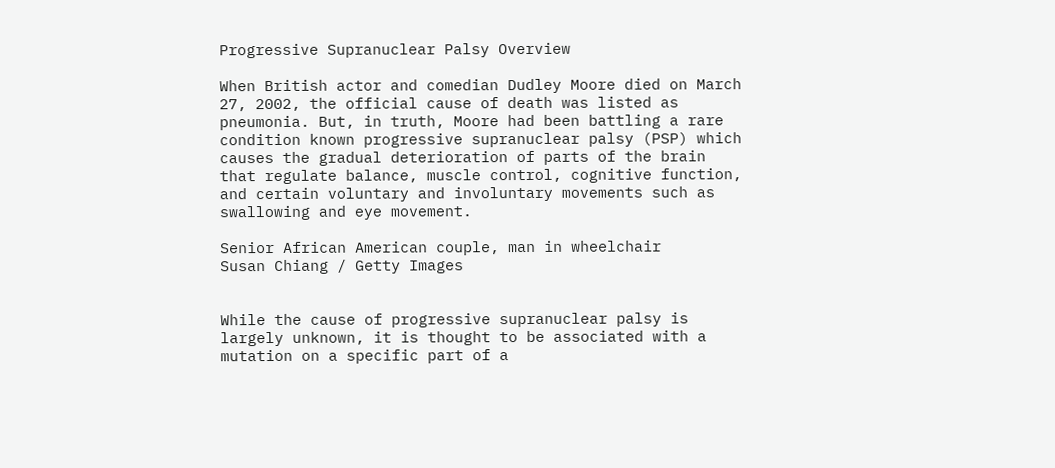Progressive Supranuclear Palsy Overview

When British actor and comedian Dudley Moore died on March 27, 2002, the official cause of death was listed as pneumonia. But, in truth, Moore had been battling a rare condition known progressive supranuclear palsy (PSP) which causes the gradual deterioration of parts of the brain that regulate balance, muscle control, cognitive function, and certain voluntary and involuntary movements such as swallowing and eye movement.

Senior African American couple, man in wheelchair
Susan Chiang / Getty Images


While the cause of progressive supranuclear palsy is largely unknown, it is thought to be associated with a mutation on a specific part of a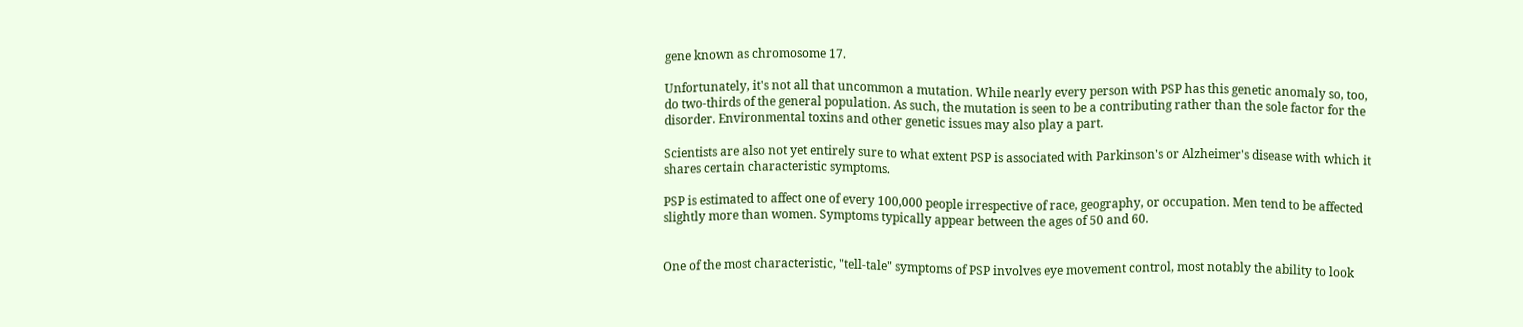gene known as chromosome 17.

Unfortunately, it's not all that uncommon a mutation. While nearly every person with PSP has this genetic anomaly so, too, do two-thirds of the general population. As such, the mutation is seen to be a contributing rather than the sole factor for the disorder. Environmental toxins and other genetic issues may also play a part.

Scientists are also not yet entirely sure to what extent PSP is associated with Parkinson's or Alzheimer's disease with which it shares certain characteristic symptoms.

PSP is estimated to affect one of every 100,000 people irrespective of race, geography, or occupation. Men tend to be affected slightly more than women. Symptoms typically appear between the ages of 50 and 60.


One of the most characteristic, "tell-tale" symptoms of PSP involves eye movement control, most notably the ability to look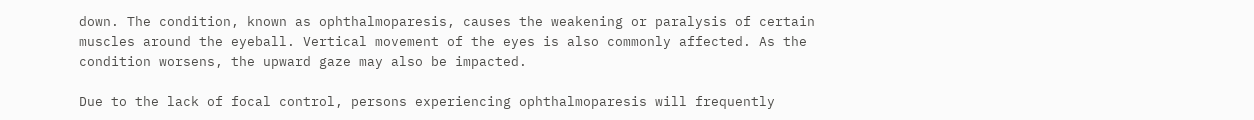down. The condition, known as ophthalmoparesis, causes the weakening or paralysis of certain muscles around the eyeball. Vertical movement of the eyes is also commonly affected. As the condition worsens, the upward gaze may also be impacted.

Due to the lack of focal control, persons experiencing ophthalmoparesis will frequently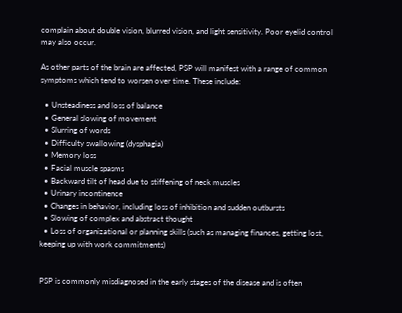complain about double vision, blurred vision, and light sensitivity. Poor eyelid control may also occur.

As other parts of the brain are affected, PSP will manifest with a range of common symptoms which tend to worsen over time. These include:

  • Unsteadiness and loss of balance
  • General slowing of movement
  • Slurring of words
  • Difficulty swallowing (dysphagia)
  • Memory loss
  • Facial muscle spasms
  • Backward tilt of head due to stiffening of neck muscles
  • Urinary incontinence
  • Changes in behavior, including loss of inhibition and sudden outbursts
  • Slowing of complex and abstract thought
  • Loss of organizational or planning skills (such as managing finances, getting lost, keeping up with work commitments)


PSP is commonly misdiagnosed in the early stages of the disease and is often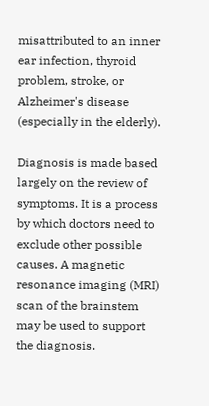misattributed to an inner ear infection, thyroid problem, stroke, or Alzheimer's disease (especially in the elderly).

Diagnosis is made based largely on the review of symptoms. It is a process by which doctors need to exclude other possible causes. A magnetic resonance imaging (MRI) scan of the brainstem may be used to support the diagnosis.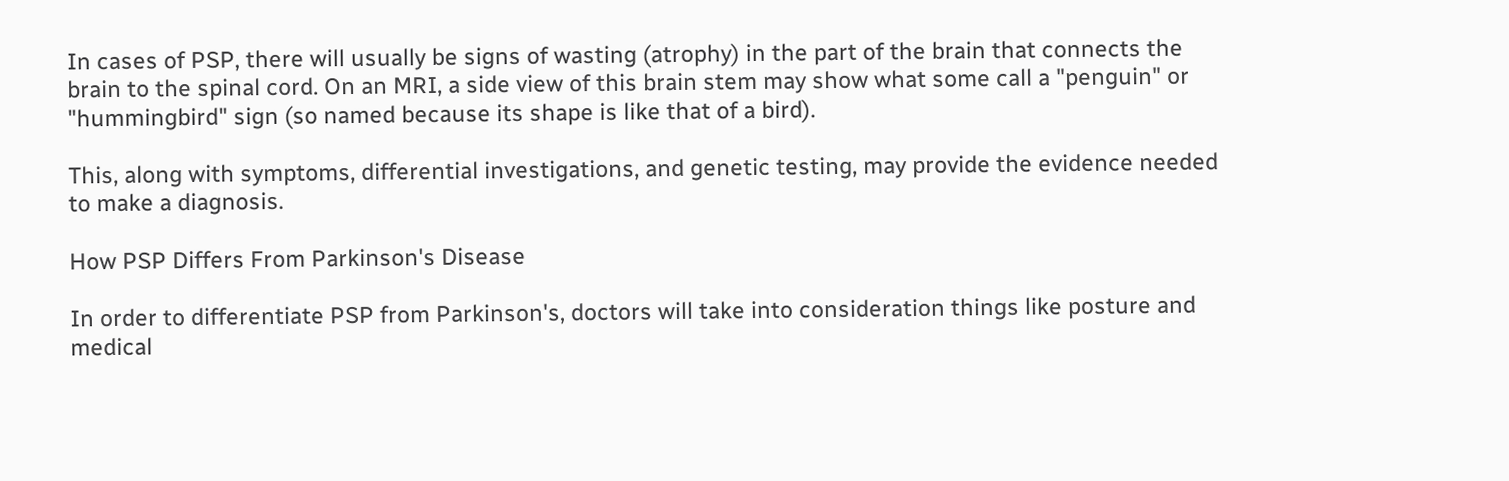In cases of PSP, there will usually be signs of wasting (atrophy) in the part of the brain that connects the brain to the spinal cord. On an MRI, a side view of this brain stem may show what some call a "penguin" or "hummingbird" sign (so named because its shape is like that of a bird).

This, along with symptoms, differential investigations, and genetic testing, may provide the evidence needed to make a diagnosis.

How PSP Differs From Parkinson's Disease

In order to differentiate PSP from Parkinson's, doctors will take into consideration things like posture and medical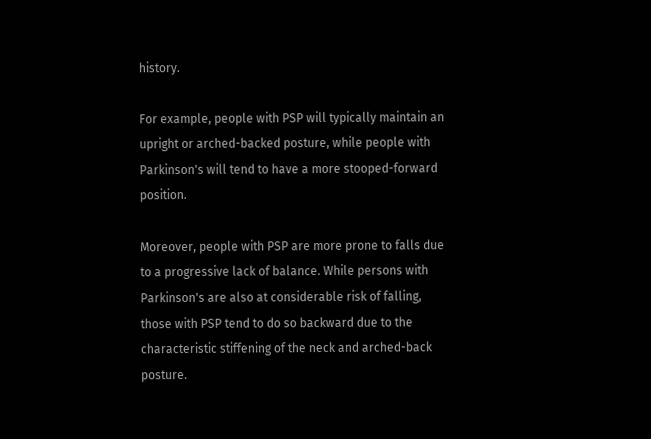history.

For example, people with PSP will typically maintain an upright or arched-backed posture, while people with Parkinson's will tend to have a more stooped-forward position.

Moreover, people with PSP are more prone to falls due to a progressive lack of balance. While persons with Parkinson's are also at considerable risk of falling, those with PSP tend to do so backward due to the characteristic stiffening of the neck and arched-back posture.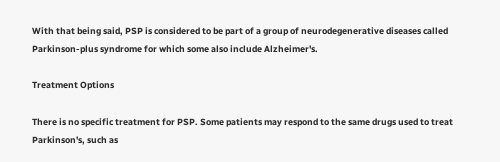With that being said, PSP is considered to be part of a group of neurodegenerative diseases called Parkinson-plus syndrome for which some also include Alzheimer's.

Treatment Options

There is no specific treatment for PSP. Some patients may respond to the same drugs used to treat Parkinson's, such as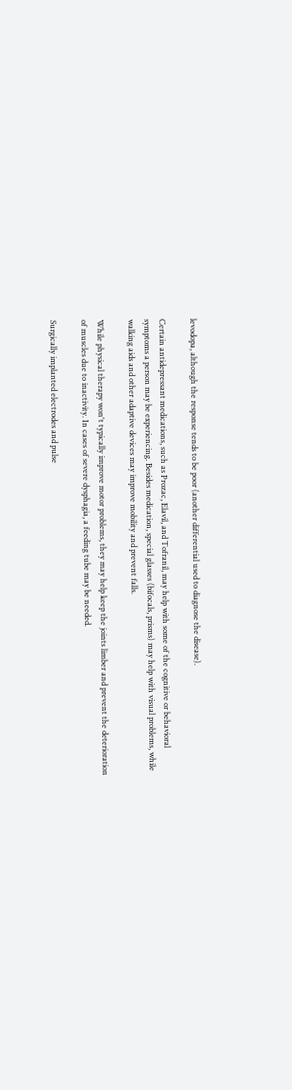levodopa, although the response tends to be poor (another differential used to diagnose the disease).

Certain antidepressant medications, such as Prozac, Elavil, and Tofranil, may help with some of the cognitive or behavioral symptoms a person may be experiencing. Besides medication, special glasses (bifocals, prisms) may help with visual problems, while walking aids and other adaptive devices may improve mobility and prevent falls.

While physical therapy won't typically improve motor problems, they may help keep the joints limber and prevent the deterioration of muscles due to inactivity. In cases of severe dysphagia, a feeding tube may be needed.

Surgically implanted electrodes and pulse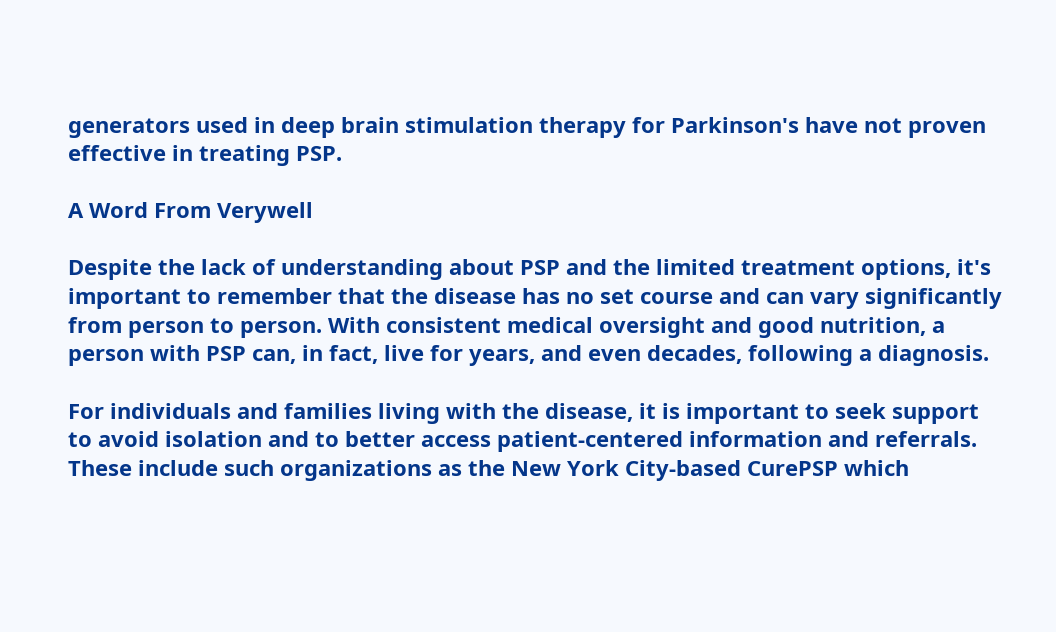generators used in deep brain stimulation therapy for Parkinson's have not proven effective in treating PSP.

A Word From Verywell

Despite the lack of understanding about PSP and the limited treatment options, it's important to remember that the disease has no set course and can vary significantly from person to person. With consistent medical oversight and good nutrition, a person with PSP can, in fact, live for years, and even decades, following a diagnosis.

For individuals and families living with the disease, it is important to seek support to avoid isolation and to better access patient-centered information and referrals. These include such organizations as the New York City-based CurePSP which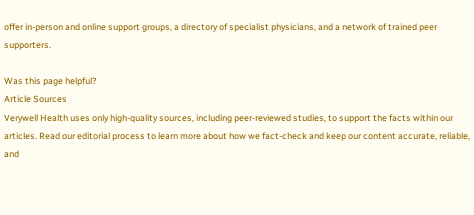offer in-person and online support groups, a directory of specialist physicians, and a network of trained peer supporters.

Was this page helpful?
Article Sources
Verywell Health uses only high-quality sources, including peer-reviewed studies, to support the facts within our articles. Read our editorial process to learn more about how we fact-check and keep our content accurate, reliable, and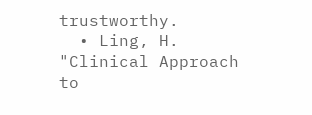trustworthy.
  • Ling, H. "Clinical Approach to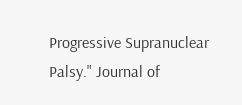Progressive Supranuclear Palsy." Journal of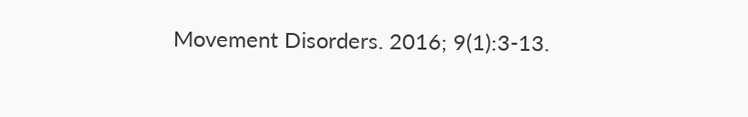Movement Disorders. 2016; 9(1):3-13.